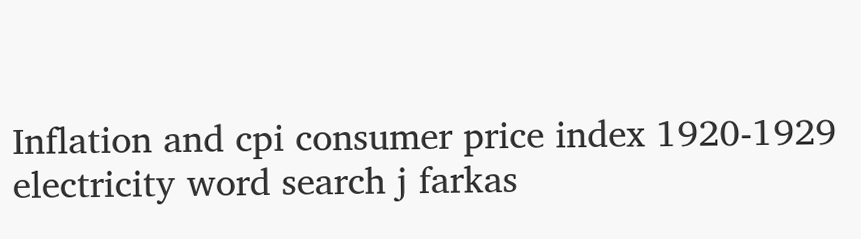Inflation and cpi consumer price index 1920-1929 electricity word search j farkas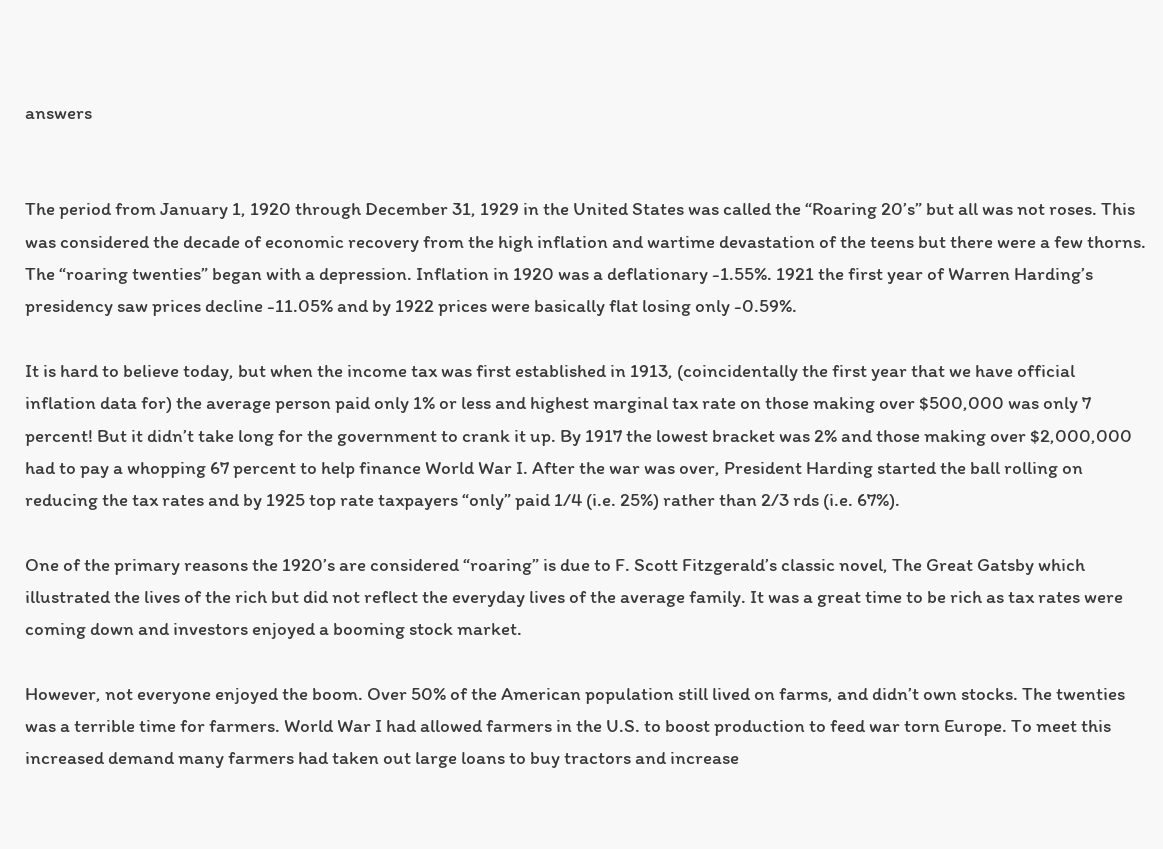answers


The period from January 1, 1920 through December 31, 1929 in the United States was called the “Roaring 20’s” but all was not roses. This was considered the decade of economic recovery from the high inflation and wartime devastation of the teens but there were a few thorns. The “roaring twenties” began with a depression. Inflation in 1920 was a deflationary -1.55%. 1921 the first year of Warren Harding’s presidency saw prices decline -11.05% and by 1922 prices were basically flat losing only -0.59%.

It is hard to believe today, but when the income tax was first established in 1913, (coincidentally the first year that we have official inflation data for) the average person paid only 1% or less and highest marginal tax rate on those making over $500,000 was only 7 percent! But it didn’t take long for the government to crank it up. By 1917 the lowest bracket was 2% and those making over $2,000,000 had to pay a whopping 67 percent to help finance World War I. After the war was over, President Harding started the ball rolling on reducing the tax rates and by 1925 top rate taxpayers “only” paid 1/4 (i.e. 25%) rather than 2/3 rds (i.e. 67%).

One of the primary reasons the 1920’s are considered “roaring” is due to F. Scott Fitzgerald’s classic novel, The Great Gatsby which illustrated the lives of the rich but did not reflect the everyday lives of the average family. It was a great time to be rich as tax rates were coming down and investors enjoyed a booming stock market.

However, not everyone enjoyed the boom. Over 50% of the American population still lived on farms, and didn’t own stocks. The twenties was a terrible time for farmers. World War I had allowed farmers in the U.S. to boost production to feed war torn Europe. To meet this increased demand many farmers had taken out large loans to buy tractors and increase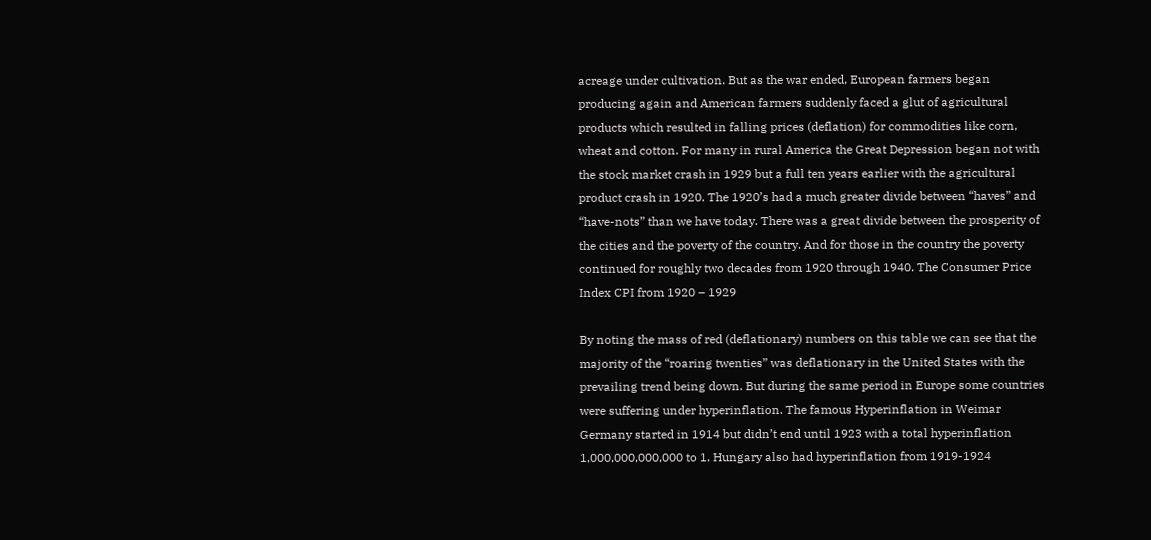acreage under cultivation. But as the war ended, European farmers began producing again and American farmers suddenly faced a glut of agricultural products which resulted in falling prices (deflation) for commodities like corn, wheat and cotton. For many in rural America the Great Depression began not with the stock market crash in 1929 but a full ten years earlier with the agricultural product crash in 1920. The 1920’s had a much greater divide between “haves” and “have-nots” than we have today. There was a great divide between the prosperity of the cities and the poverty of the country. And for those in the country the poverty continued for roughly two decades from 1920 through 1940. The Consumer Price Index CPI from 1920 – 1929

By noting the mass of red (deflationary) numbers on this table we can see that the majority of the “roaring twenties” was deflationary in the United States with the prevailing trend being down. But during the same period in Europe some countries were suffering under hyperinflation. The famous Hyperinflation in Weimar Germany started in 1914 but didn’t end until 1923 with a total hyperinflation 1,000,000,000,000 to 1. Hungary also had hyperinflation from 1919-1924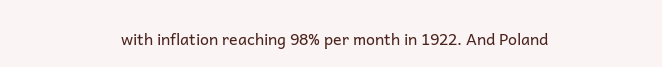with inflation reaching 98% per month in 1922. And Poland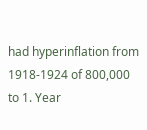had hyperinflation from 1918-1924 of 800,000 to 1. Year